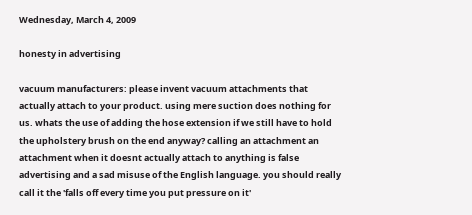Wednesday, March 4, 2009

honesty in advertising

vacuum manufacturers: please invent vacuum attachments that actually attach to your product. using mere suction does nothing for us. whats the use of adding the hose extension if we still have to hold the upholstery brush on the end anyway? calling an attachment an attachment when it doesnt actually attach to anything is false advertising and a sad misuse of the English language. you should really call it the 'falls off every time you put pressure on it'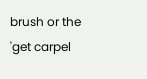brush or the 'get carpel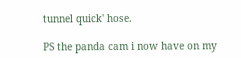tunnel quick' hose.

PS the panda cam i now have on my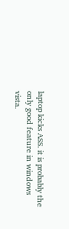laptop kicks ASS. it is probably the only good feature in windows vista.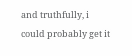and truthfully, i could probably get it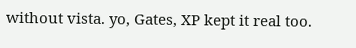without vista. yo, Gates, XP kept it real too.